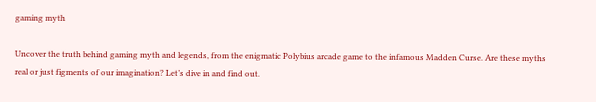gaming myth

Uncover the truth behind gaming myth and legends, from the enigmatic Polybius arcade game to the infamous Madden Curse. Are these myths real or just figments of our imagination? Let’s dive in and find out.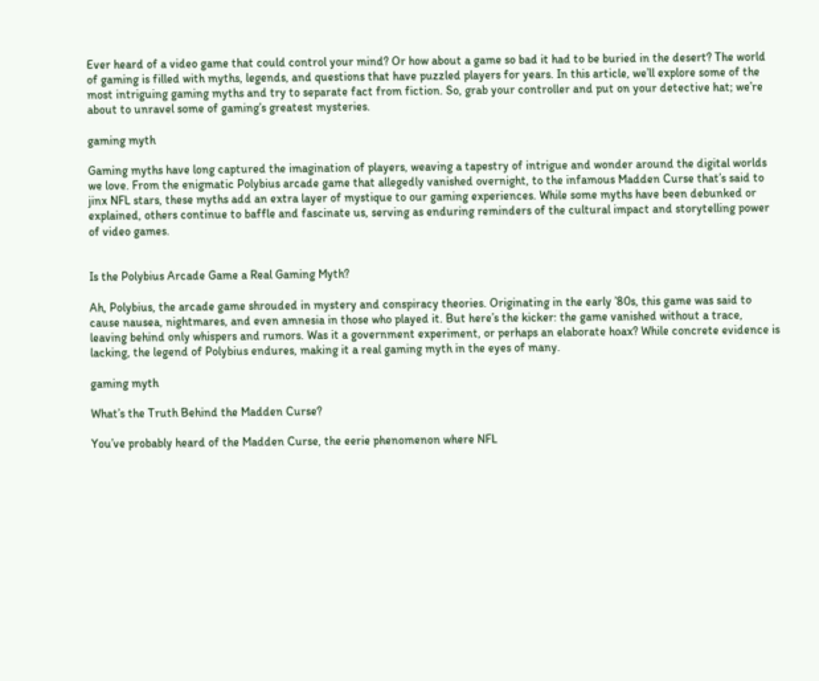Ever heard of a video game that could control your mind? Or how about a game so bad it had to be buried in the desert? The world of gaming is filled with myths, legends, and questions that have puzzled players for years. In this article, we’ll explore some of the most intriguing gaming myths and try to separate fact from fiction. So, grab your controller and put on your detective hat; we’re about to unravel some of gaming’s greatest mysteries.

gaming myth

Gaming myths have long captured the imagination of players, weaving a tapestry of intrigue and wonder around the digital worlds we love. From the enigmatic Polybius arcade game that allegedly vanished overnight, to the infamous Madden Curse that’s said to jinx NFL stars, these myths add an extra layer of mystique to our gaming experiences. While some myths have been debunked or explained, others continue to baffle and fascinate us, serving as enduring reminders of the cultural impact and storytelling power of video games.


Is the Polybius Arcade Game a Real Gaming Myth?

Ah, Polybius, the arcade game shrouded in mystery and conspiracy theories. Originating in the early ’80s, this game was said to cause nausea, nightmares, and even amnesia in those who played it. But here’s the kicker: the game vanished without a trace, leaving behind only whispers and rumors. Was it a government experiment, or perhaps an elaborate hoax? While concrete evidence is lacking, the legend of Polybius endures, making it a real gaming myth in the eyes of many.

gaming myth

What’s the Truth Behind the Madden Curse?

You’ve probably heard of the Madden Curse, the eerie phenomenon where NFL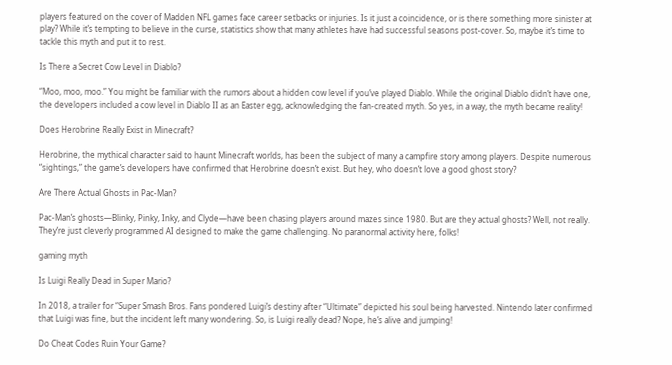players featured on the cover of Madden NFL games face career setbacks or injuries. Is it just a coincidence, or is there something more sinister at play? While it’s tempting to believe in the curse, statistics show that many athletes have had successful seasons post-cover. So, maybe it’s time to tackle this myth and put it to rest.

Is There a Secret Cow Level in Diablo?

“Moo, moo, moo.” You might be familiar with the rumors about a hidden cow level if you’ve played Diablo. While the original Diablo didn’t have one, the developers included a cow level in Diablo II as an Easter egg, acknowledging the fan-created myth. So yes, in a way, the myth became reality!

Does Herobrine Really Exist in Minecraft?

Herobrine, the mythical character said to haunt Minecraft worlds, has been the subject of many a campfire story among players. Despite numerous “sightings,” the game’s developers have confirmed that Herobrine doesn’t exist. But hey, who doesn’t love a good ghost story?

Are There Actual Ghosts in Pac-Man?

Pac-Man’s ghosts—Blinky, Pinky, Inky, and Clyde—have been chasing players around mazes since 1980. But are they actual ghosts? Well, not really. They’re just cleverly programmed AI designed to make the game challenging. No paranormal activity here, folks!

gaming myth

Is Luigi Really Dead in Super Mario?

In 2018, a trailer for “Super Smash Bros. Fans pondered Luigi’s destiny after “Ultimate” depicted his soul being harvested. Nintendo later confirmed that Luigi was fine, but the incident left many wondering. So, is Luigi really dead? Nope, he’s alive and jumping!

Do Cheat Codes Ruin Your Game?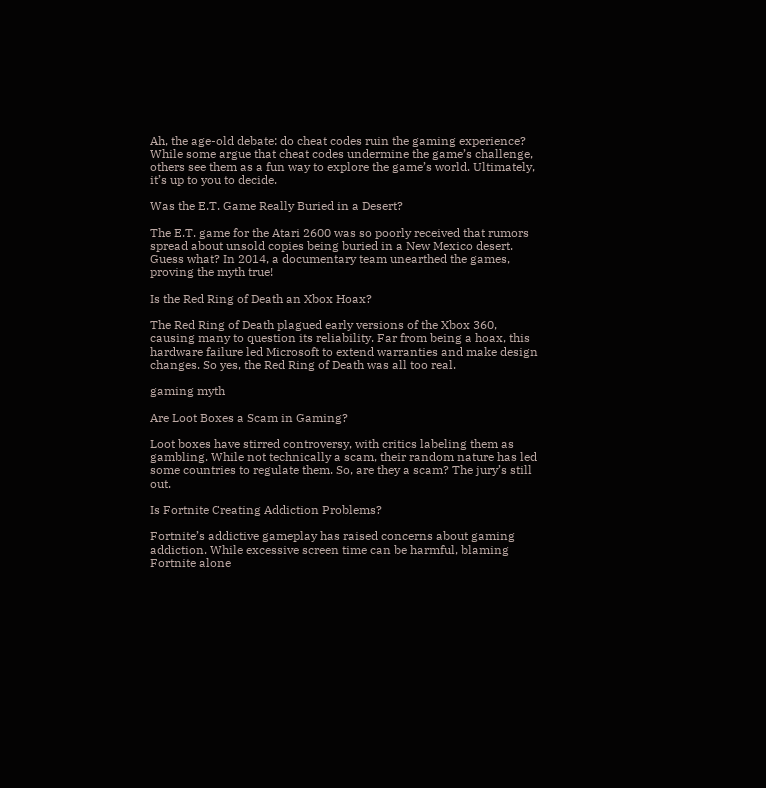Ah, the age-old debate: do cheat codes ruin the gaming experience? While some argue that cheat codes undermine the game’s challenge, others see them as a fun way to explore the game’s world. Ultimately, it’s up to you to decide.

Was the E.T. Game Really Buried in a Desert?

The E.T. game for the Atari 2600 was so poorly received that rumors spread about unsold copies being buried in a New Mexico desert. Guess what? In 2014, a documentary team unearthed the games, proving the myth true!

Is the Red Ring of Death an Xbox Hoax?

The Red Ring of Death plagued early versions of the Xbox 360, causing many to question its reliability. Far from being a hoax, this hardware failure led Microsoft to extend warranties and make design changes. So yes, the Red Ring of Death was all too real.

gaming myth

Are Loot Boxes a Scam in Gaming?

Loot boxes have stirred controversy, with critics labeling them as gambling. While not technically a scam, their random nature has led some countries to regulate them. So, are they a scam? The jury’s still out.

Is Fortnite Creating Addiction Problems?

Fortnite’s addictive gameplay has raised concerns about gaming addiction. While excessive screen time can be harmful, blaming Fortnite alone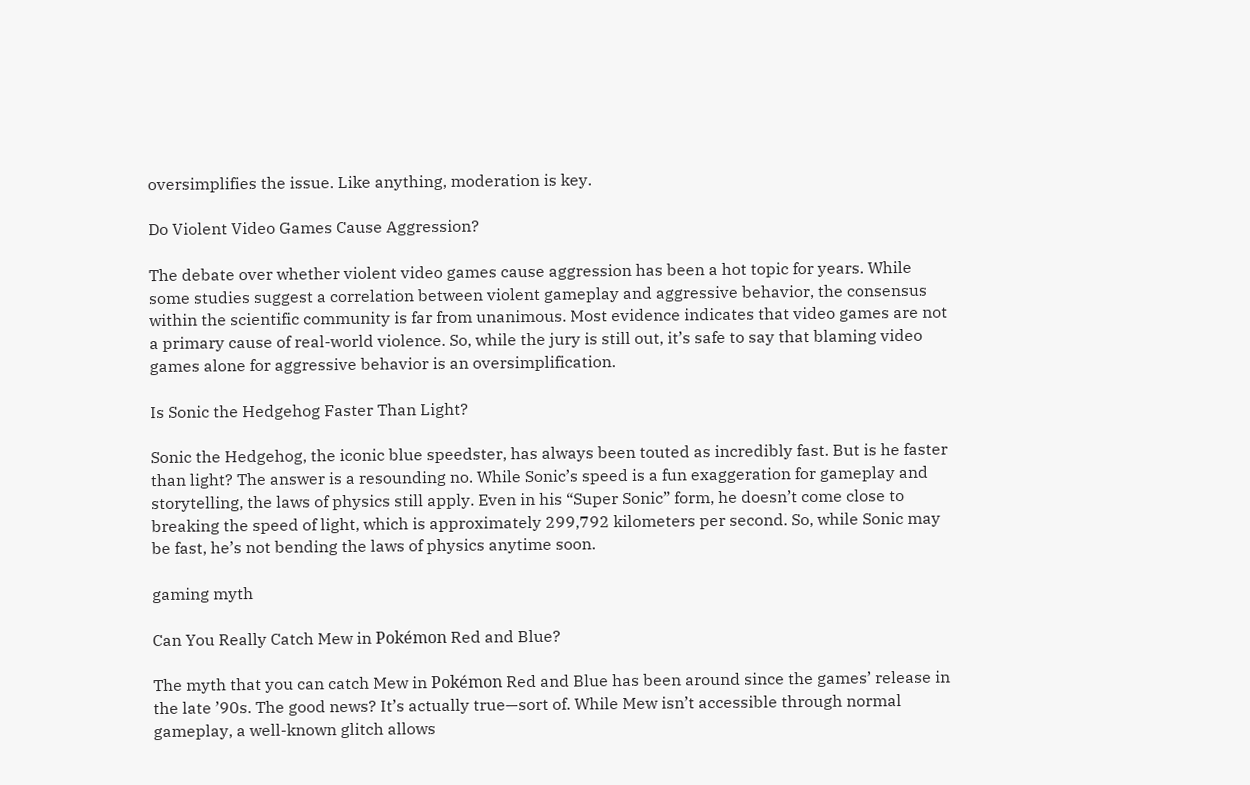oversimplifies the issue. Like anything, moderation is key.

Do Violent Video Games Cause Aggression?

The debate over whether violent video games cause aggression has been a hot topic for years. While some studies suggest a correlation between violent gameplay and aggressive behavior, the consensus within the scientific community is far from unanimous. Most evidence indicates that video games are not a primary cause of real-world violence. So, while the jury is still out, it’s safe to say that blaming video games alone for aggressive behavior is an oversimplification.

Is Sonic the Hedgehog Faster Than Light?

Sonic the Hedgehog, the iconic blue speedster, has always been touted as incredibly fast. But is he faster than light? The answer is a resounding no. While Sonic’s speed is a fun exaggeration for gameplay and storytelling, the laws of physics still apply. Even in his “Super Sonic” form, he doesn’t come close to breaking the speed of light, which is approximately 299,792 kilometers per second. So, while Sonic may be fast, he’s not bending the laws of physics anytime soon.

gaming myth

Can You Really Catch Mew in Pokémon Red and Blue?

The myth that you can catch Mew in Pokémon Red and Blue has been around since the games’ release in the late ’90s. The good news? It’s actually true—sort of. While Mew isn’t accessible through normal gameplay, a well-known glitch allows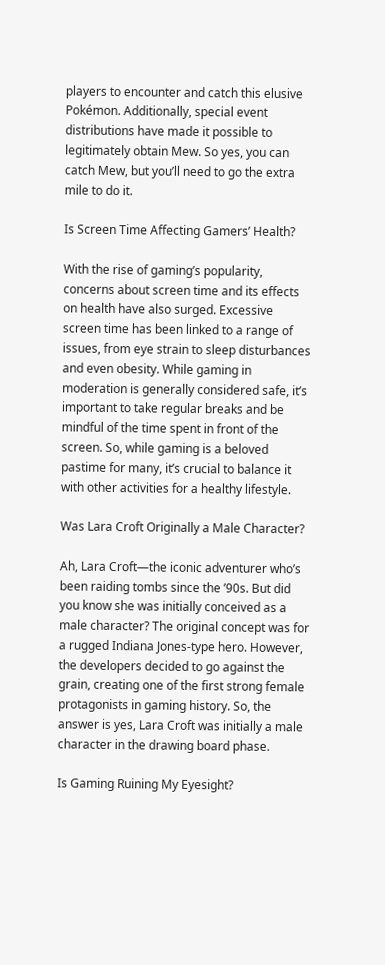players to encounter and catch this elusive Pokémon. Additionally, special event distributions have made it possible to legitimately obtain Mew. So yes, you can catch Mew, but you’ll need to go the extra mile to do it.

Is Screen Time Affecting Gamers’ Health?

With the rise of gaming’s popularity, concerns about screen time and its effects on health have also surged. Excessive screen time has been linked to a range of issues, from eye strain to sleep disturbances and even obesity. While gaming in moderation is generally considered safe, it’s important to take regular breaks and be mindful of the time spent in front of the screen. So, while gaming is a beloved pastime for many, it’s crucial to balance it with other activities for a healthy lifestyle.

Was Lara Croft Originally a Male Character?

Ah, Lara Croft—the iconic adventurer who’s been raiding tombs since the ’90s. But did you know she was initially conceived as a male character? The original concept was for a rugged Indiana Jones-type hero. However, the developers decided to go against the grain, creating one of the first strong female protagonists in gaming history. So, the answer is yes, Lara Croft was initially a male character in the drawing board phase.

Is Gaming Ruining My Eyesight?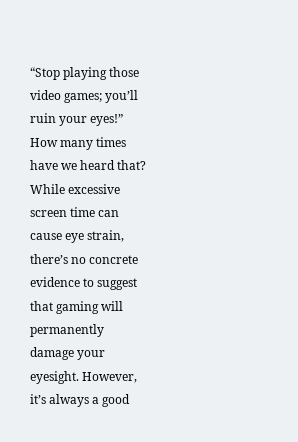“Stop playing those video games; you’ll ruin your eyes!” How many times have we heard that? While excessive screen time can cause eye strain, there’s no concrete evidence to suggest that gaming will permanently damage your eyesight. However, it’s always a good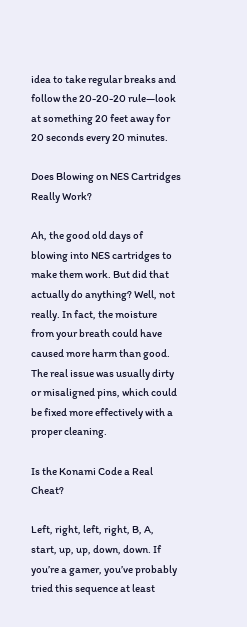idea to take regular breaks and follow the 20-20-20 rule—look at something 20 feet away for 20 seconds every 20 minutes.

Does Blowing on NES Cartridges Really Work?

Ah, the good old days of blowing into NES cartridges to make them work. But did that actually do anything? Well, not really. In fact, the moisture from your breath could have caused more harm than good. The real issue was usually dirty or misaligned pins, which could be fixed more effectively with a proper cleaning.

Is the Konami Code a Real Cheat?

Left, right, left, right, B, A, start, up, up, down, down. If you’re a gamer, you’ve probably tried this sequence at least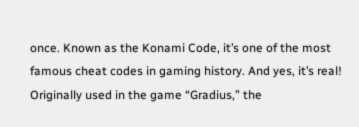once. Known as the Konami Code, it’s one of the most famous cheat codes in gaming history. And yes, it’s real! Originally used in the game “Gradius,” the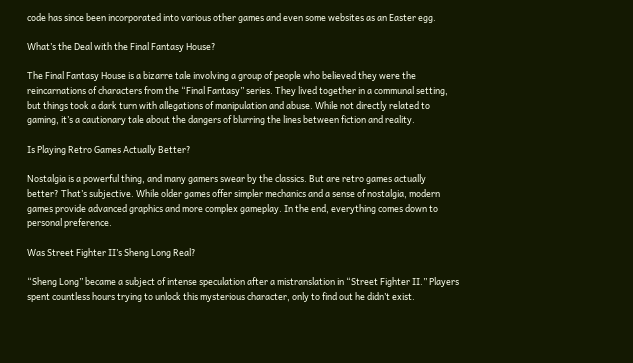code has since been incorporated into various other games and even some websites as an Easter egg.

What’s the Deal with the Final Fantasy House?

The Final Fantasy House is a bizarre tale involving a group of people who believed they were the reincarnations of characters from the “Final Fantasy” series. They lived together in a communal setting, but things took a dark turn with allegations of manipulation and abuse. While not directly related to gaming, it’s a cautionary tale about the dangers of blurring the lines between fiction and reality.

Is Playing Retro Games Actually Better?

Nostalgia is a powerful thing, and many gamers swear by the classics. But are retro games actually better? That’s subjective. While older games offer simpler mechanics and a sense of nostalgia, modern games provide advanced graphics and more complex gameplay. In the end, everything comes down to personal preference.

Was Street Fighter II’s Sheng Long Real?

“Sheng Long” became a subject of intense speculation after a mistranslation in “Street Fighter II.” Players spent countless hours trying to unlock this mysterious character, only to find out he didn’t exist.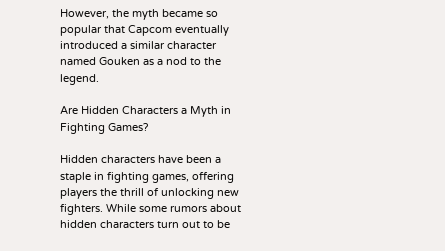However, the myth became so popular that Capcom eventually introduced a similar character named Gouken as a nod to the legend.

Are Hidden Characters a Myth in Fighting Games?

Hidden characters have been a staple in fighting games, offering players the thrill of unlocking new fighters. While some rumors about hidden characters turn out to be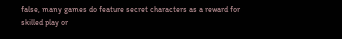false, many games do feature secret characters as a reward for skilled play or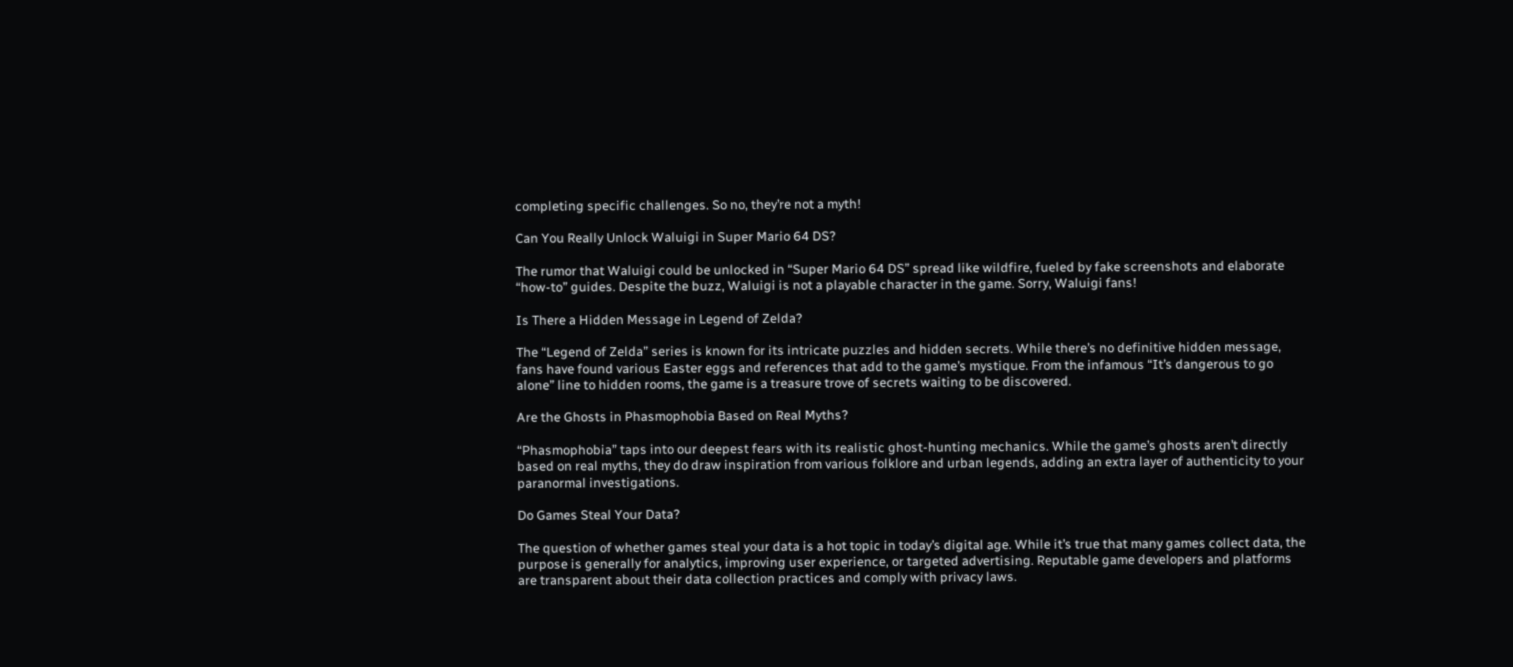completing specific challenges. So no, they’re not a myth!

Can You Really Unlock Waluigi in Super Mario 64 DS?

The rumor that Waluigi could be unlocked in “Super Mario 64 DS” spread like wildfire, fueled by fake screenshots and elaborate “how-to” guides. Despite the buzz, Waluigi is not a playable character in the game. Sorry, Waluigi fans!

Is There a Hidden Message in Legend of Zelda?

The “Legend of Zelda” series is known for its intricate puzzles and hidden secrets. While there’s no definitive hidden message, fans have found various Easter eggs and references that add to the game’s mystique. From the infamous “It’s dangerous to go alone” line to hidden rooms, the game is a treasure trove of secrets waiting to be discovered.

Are the Ghosts in Phasmophobia Based on Real Myths?

“Phasmophobia” taps into our deepest fears with its realistic ghost-hunting mechanics. While the game’s ghosts aren’t directly based on real myths, they do draw inspiration from various folklore and urban legends, adding an extra layer of authenticity to your paranormal investigations.

Do Games Steal Your Data?

The question of whether games steal your data is a hot topic in today’s digital age. While it’s true that many games collect data, the purpose is generally for analytics, improving user experience, or targeted advertising. Reputable game developers and platforms are transparent about their data collection practices and comply with privacy laws.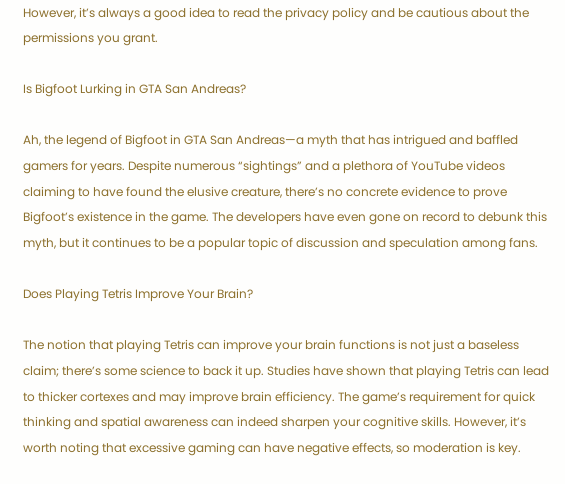However, it’s always a good idea to read the privacy policy and be cautious about the permissions you grant.

Is Bigfoot Lurking in GTA San Andreas?

Ah, the legend of Bigfoot in GTA San Andreas—a myth that has intrigued and baffled gamers for years. Despite numerous “sightings” and a plethora of YouTube videos claiming to have found the elusive creature, there’s no concrete evidence to prove Bigfoot’s existence in the game. The developers have even gone on record to debunk this myth, but it continues to be a popular topic of discussion and speculation among fans.

Does Playing Tetris Improve Your Brain?

The notion that playing Tetris can improve your brain functions is not just a baseless claim; there’s some science to back it up. Studies have shown that playing Tetris can lead to thicker cortexes and may improve brain efficiency. The game’s requirement for quick thinking and spatial awareness can indeed sharpen your cognitive skills. However, it’s worth noting that excessive gaming can have negative effects, so moderation is key.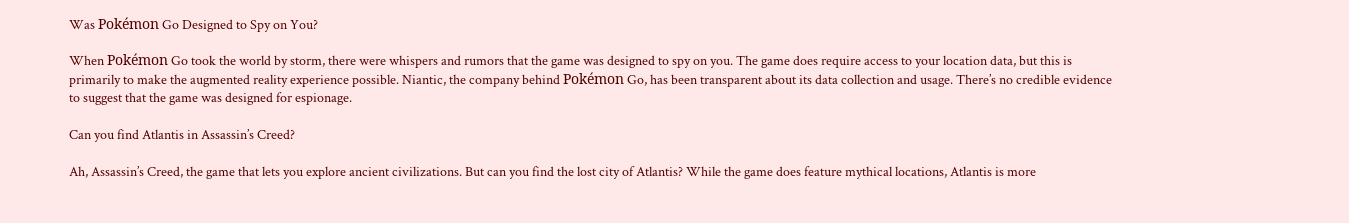Was Pokémon Go Designed to Spy on You?

When Pokémon Go took the world by storm, there were whispers and rumors that the game was designed to spy on you. The game does require access to your location data, but this is primarily to make the augmented reality experience possible. Niantic, the company behind Pokémon Go, has been transparent about its data collection and usage. There’s no credible evidence to suggest that the game was designed for espionage.

Can you find Atlantis in Assassin’s Creed?

Ah, Assassin’s Creed, the game that lets you explore ancient civilizations. But can you find the lost city of Atlantis? While the game does feature mythical locations, Atlantis is more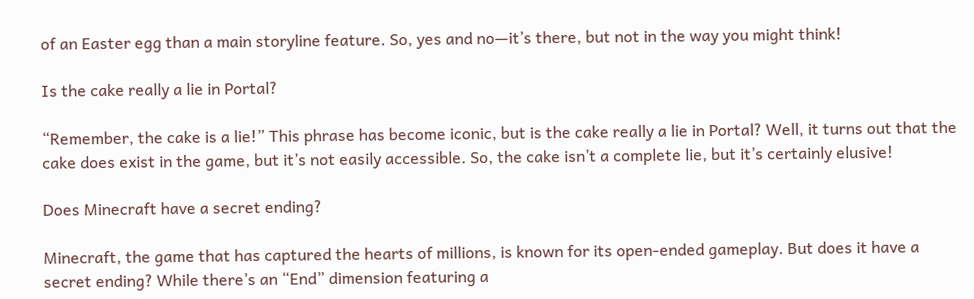of an Easter egg than a main storyline feature. So, yes and no—it’s there, but not in the way you might think!

Is the cake really a lie in Portal?

“Remember, the cake is a lie!” This phrase has become iconic, but is the cake really a lie in Portal? Well, it turns out that the cake does exist in the game, but it’s not easily accessible. So, the cake isn’t a complete lie, but it’s certainly elusive!

Does Minecraft have a secret ending?

Minecraft, the game that has captured the hearts of millions, is known for its open-ended gameplay. But does it have a secret ending? While there’s an “End” dimension featuring a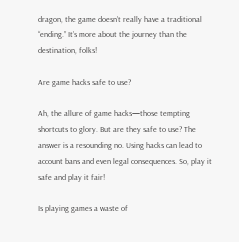dragon, the game doesn’t really have a traditional “ending.” It’s more about the journey than the destination, folks!

Are game hacks safe to use?

Ah, the allure of game hacks—those tempting shortcuts to glory. But are they safe to use? The answer is a resounding no. Using hacks can lead to account bans and even legal consequences. So, play it safe and play it fair!

Is playing games a waste of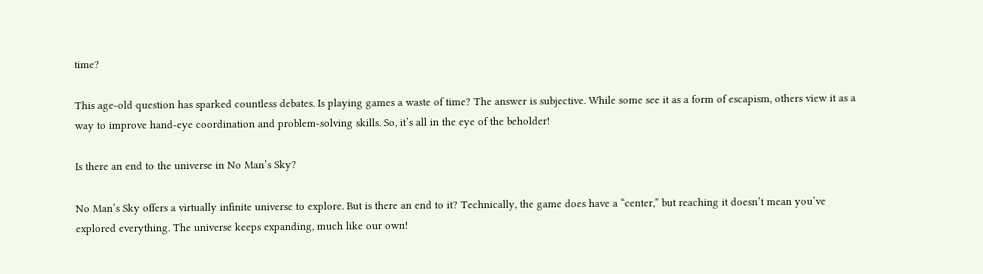time?

This age-old question has sparked countless debates. Is playing games a waste of time? The answer is subjective. While some see it as a form of escapism, others view it as a way to improve hand-eye coordination and problem-solving skills. So, it’s all in the eye of the beholder!

Is there an end to the universe in No Man’s Sky?

No Man’s Sky offers a virtually infinite universe to explore. But is there an end to it? Technically, the game does have a “center,” but reaching it doesn’t mean you’ve explored everything. The universe keeps expanding, much like our own!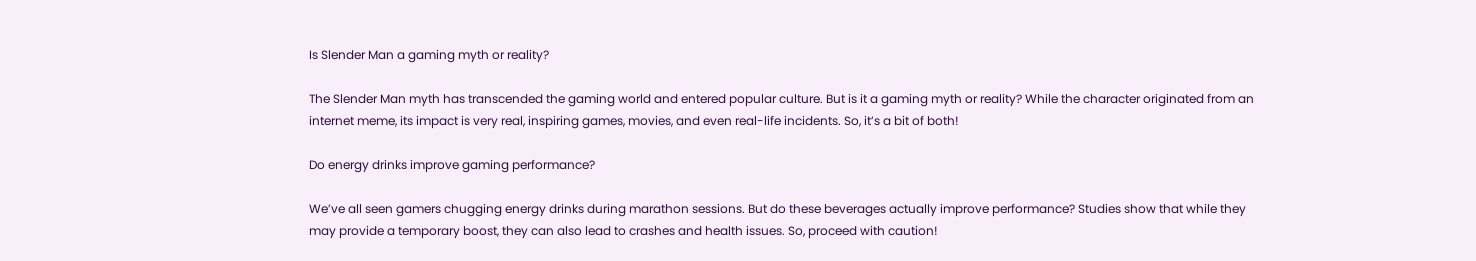Is Slender Man a gaming myth or reality?

The Slender Man myth has transcended the gaming world and entered popular culture. But is it a gaming myth or reality? While the character originated from an internet meme, its impact is very real, inspiring games, movies, and even real-life incidents. So, it’s a bit of both!

Do energy drinks improve gaming performance?

We’ve all seen gamers chugging energy drinks during marathon sessions. But do these beverages actually improve performance? Studies show that while they may provide a temporary boost, they can also lead to crashes and health issues. So, proceed with caution!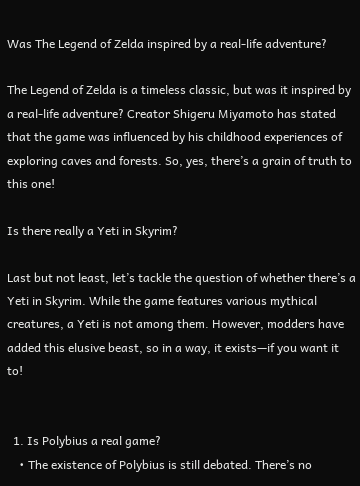Was The Legend of Zelda inspired by a real-life adventure?

The Legend of Zelda is a timeless classic, but was it inspired by a real-life adventure? Creator Shigeru Miyamoto has stated that the game was influenced by his childhood experiences of exploring caves and forests. So, yes, there’s a grain of truth to this one!

Is there really a Yeti in Skyrim?

Last but not least, let’s tackle the question of whether there’s a Yeti in Skyrim. While the game features various mythical creatures, a Yeti is not among them. However, modders have added this elusive beast, so in a way, it exists—if you want it to!


  1. Is Polybius a real game?
    • The existence of Polybius is still debated. There’s no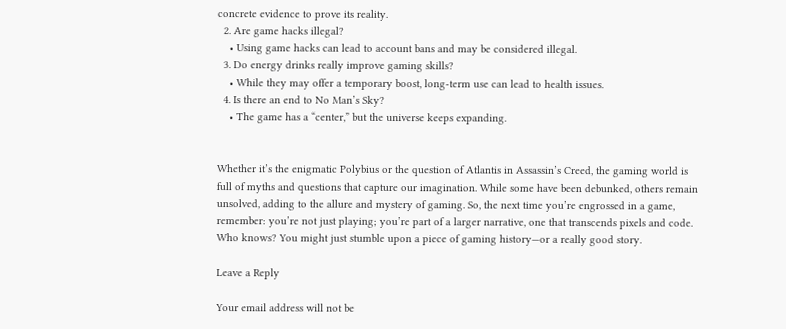concrete evidence to prove its reality.
  2. Are game hacks illegal?
    • Using game hacks can lead to account bans and may be considered illegal.
  3. Do energy drinks really improve gaming skills?
    • While they may offer a temporary boost, long-term use can lead to health issues.
  4. Is there an end to No Man’s Sky?
    • The game has a “center,” but the universe keeps expanding.


Whether it’s the enigmatic Polybius or the question of Atlantis in Assassin’s Creed, the gaming world is full of myths and questions that capture our imagination. While some have been debunked, others remain unsolved, adding to the allure and mystery of gaming. So, the next time you’re engrossed in a game, remember: you’re not just playing; you’re part of a larger narrative, one that transcends pixels and code. Who knows? You might just stumble upon a piece of gaming history—or a really good story.

Leave a Reply

Your email address will not be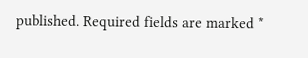published. Required fields are marked *